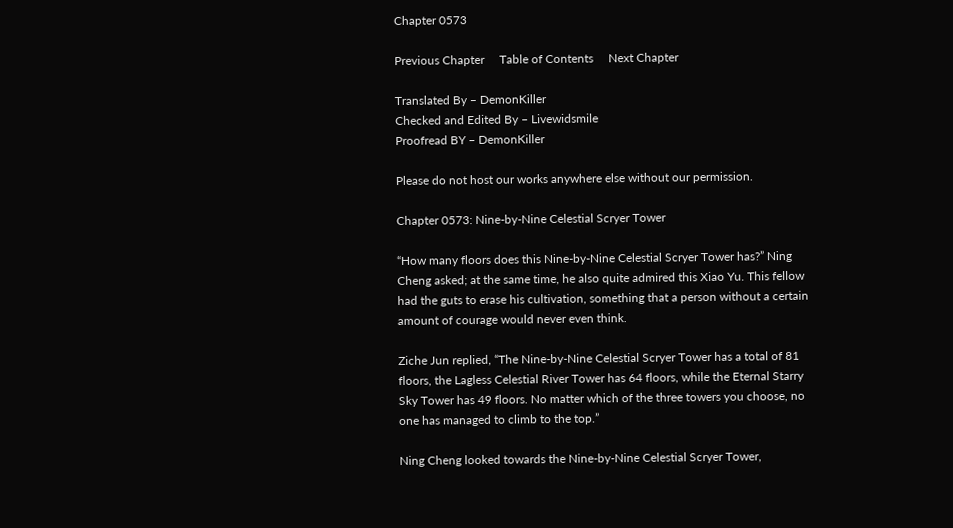Chapter 0573

Previous Chapter     Table of Contents     Next Chapter

Translated By – DemonKiller
Checked and Edited By – Livewidsmile
Proofread BY – DemonKiller

Please do not host our works anywhere else without our permission.

Chapter 0573: Nine-by-Nine Celestial Scryer Tower

“How many floors does this Nine-by-Nine Celestial Scryer Tower has?” Ning Cheng asked; at the same time, he also quite admired this Xiao Yu. This fellow had the guts to erase his cultivation, something that a person without a certain amount of courage would never even think.

Ziche Jun replied, “The Nine-by-Nine Celestial Scryer Tower has a total of 81 floors, the Lagless Celestial River Tower has 64 floors, while the Eternal Starry Sky Tower has 49 floors. No matter which of the three towers you choose, no one has managed to climb to the top.”

Ning Cheng looked towards the Nine-by-Nine Celestial Scryer Tower,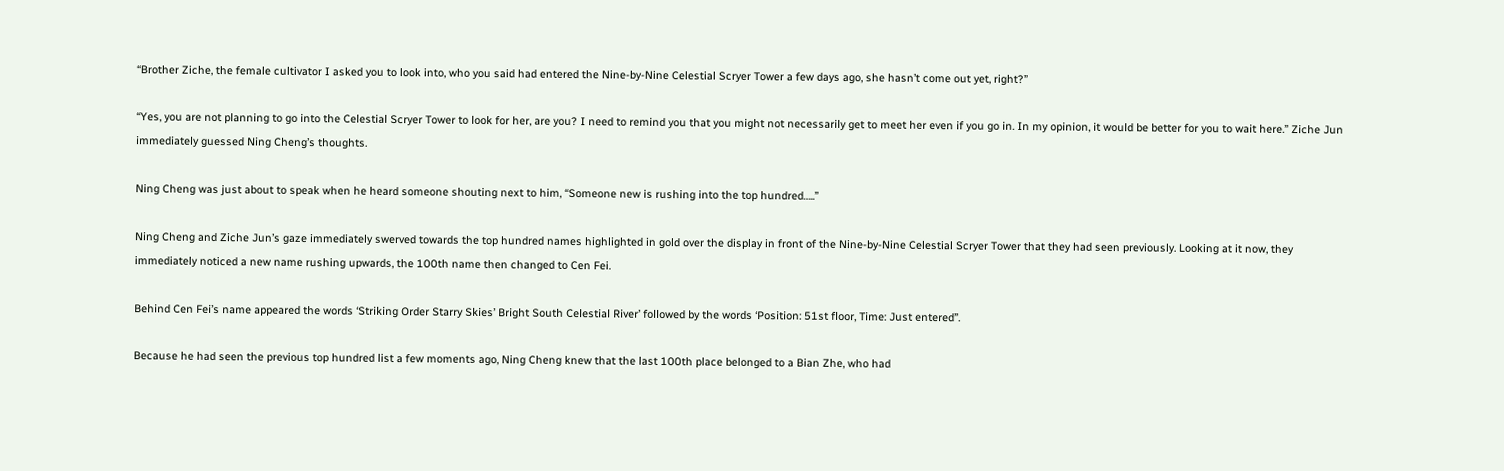“Brother Ziche, the female cultivator I asked you to look into, who you said had entered the Nine-by-Nine Celestial Scryer Tower a few days ago, she hasn’t come out yet, right?”

“Yes, you are not planning to go into the Celestial Scryer Tower to look for her, are you? I need to remind you that you might not necessarily get to meet her even if you go in. In my opinion, it would be better for you to wait here.” Ziche Jun immediately guessed Ning Cheng’s thoughts.

Ning Cheng was just about to speak when he heard someone shouting next to him, “Someone new is rushing into the top hundred…..”

Ning Cheng and Ziche Jun’s gaze immediately swerved towards the top hundred names highlighted in gold over the display in front of the Nine-by-Nine Celestial Scryer Tower that they had seen previously. Looking at it now, they immediately noticed a new name rushing upwards, the 100th name then changed to Cen Fei.

Behind Cen Fei’s name appeared the words ‘Striking Order Starry Skies’ Bright South Celestial River’ followed by the words ‘Position: 51st floor, Time: Just entered”.

Because he had seen the previous top hundred list a few moments ago, Ning Cheng knew that the last 100th place belonged to a Bian Zhe, who had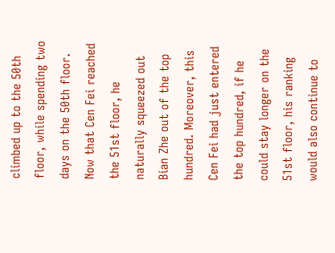climbed up to the 50th floor, while spending two days on the 50th floor. Now that Cen Fei reached the 51st floor, he naturally squeezed out Bian Zhe out of the top hundred. Moreover, this Cen Fei had just entered the top hundred, if he could stay longer on the 51st floor, his ranking would also continue to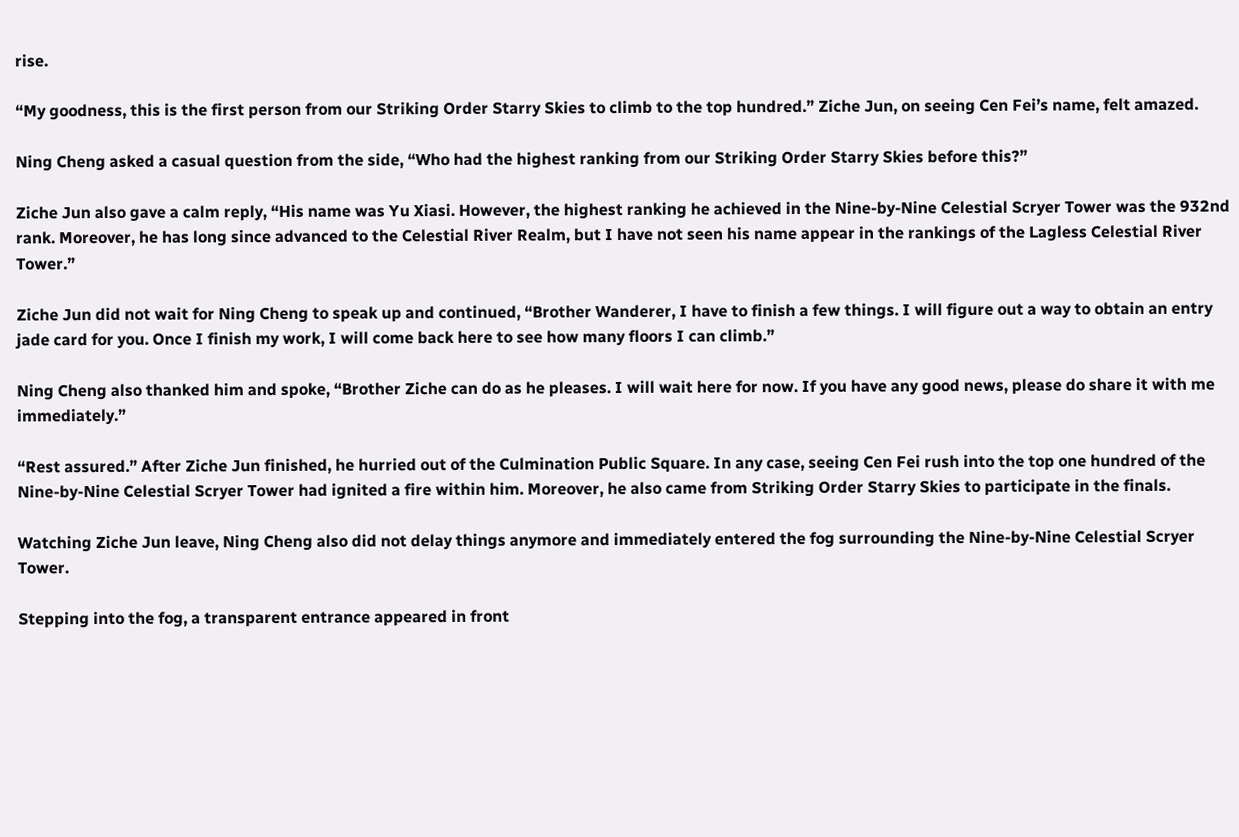rise.

“My goodness, this is the first person from our Striking Order Starry Skies to climb to the top hundred.” Ziche Jun, on seeing Cen Fei’s name, felt amazed.

Ning Cheng asked a casual question from the side, “Who had the highest ranking from our Striking Order Starry Skies before this?”

Ziche Jun also gave a calm reply, “His name was Yu Xiasi. However, the highest ranking he achieved in the Nine-by-Nine Celestial Scryer Tower was the 932nd rank. Moreover, he has long since advanced to the Celestial River Realm, but I have not seen his name appear in the rankings of the Lagless Celestial River Tower.”

Ziche Jun did not wait for Ning Cheng to speak up and continued, “Brother Wanderer, I have to finish a few things. I will figure out a way to obtain an entry jade card for you. Once I finish my work, I will come back here to see how many floors I can climb.”

Ning Cheng also thanked him and spoke, “Brother Ziche can do as he pleases. I will wait here for now. If you have any good news, please do share it with me immediately.”

“Rest assured.” After Ziche Jun finished, he hurried out of the Culmination Public Square. In any case, seeing Cen Fei rush into the top one hundred of the Nine-by-Nine Celestial Scryer Tower had ignited a fire within him. Moreover, he also came from Striking Order Starry Skies to participate in the finals.

Watching Ziche Jun leave, Ning Cheng also did not delay things anymore and immediately entered the fog surrounding the Nine-by-Nine Celestial Scryer Tower.

Stepping into the fog, a transparent entrance appeared in front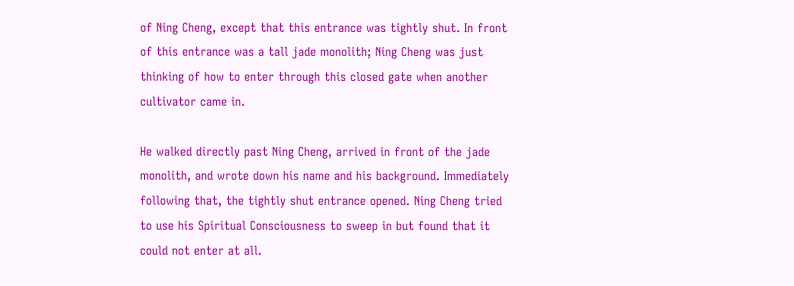of Ning Cheng, except that this entrance was tightly shut. In front of this entrance was a tall jade monolith; Ning Cheng was just thinking of how to enter through this closed gate when another cultivator came in.

He walked directly past Ning Cheng, arrived in front of the jade monolith, and wrote down his name and his background. Immediately following that, the tightly shut entrance opened. Ning Cheng tried to use his Spiritual Consciousness to sweep in but found that it could not enter at all.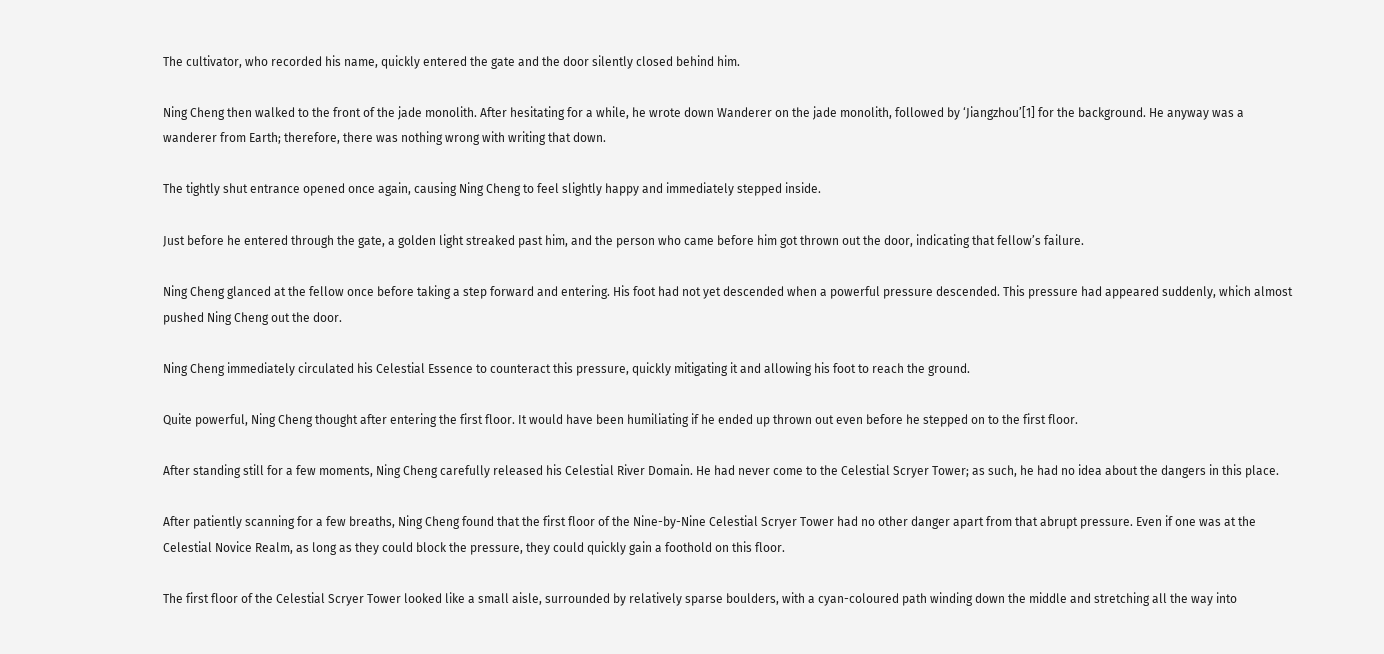The cultivator, who recorded his name, quickly entered the gate and the door silently closed behind him.

Ning Cheng then walked to the front of the jade monolith. After hesitating for a while, he wrote down Wanderer on the jade monolith, followed by ‘Jiangzhou’[1] for the background. He anyway was a wanderer from Earth; therefore, there was nothing wrong with writing that down.

The tightly shut entrance opened once again, causing Ning Cheng to feel slightly happy and immediately stepped inside.

Just before he entered through the gate, a golden light streaked past him, and the person who came before him got thrown out the door, indicating that fellow’s failure.

Ning Cheng glanced at the fellow once before taking a step forward and entering. His foot had not yet descended when a powerful pressure descended. This pressure had appeared suddenly, which almost pushed Ning Cheng out the door.

Ning Cheng immediately circulated his Celestial Essence to counteract this pressure, quickly mitigating it and allowing his foot to reach the ground.

Quite powerful, Ning Cheng thought after entering the first floor. It would have been humiliating if he ended up thrown out even before he stepped on to the first floor.

After standing still for a few moments, Ning Cheng carefully released his Celestial River Domain. He had never come to the Celestial Scryer Tower; as such, he had no idea about the dangers in this place.

After patiently scanning for a few breaths, Ning Cheng found that the first floor of the Nine-by-Nine Celestial Scryer Tower had no other danger apart from that abrupt pressure. Even if one was at the Celestial Novice Realm, as long as they could block the pressure, they could quickly gain a foothold on this floor.

The first floor of the Celestial Scryer Tower looked like a small aisle, surrounded by relatively sparse boulders, with a cyan-coloured path winding down the middle and stretching all the way into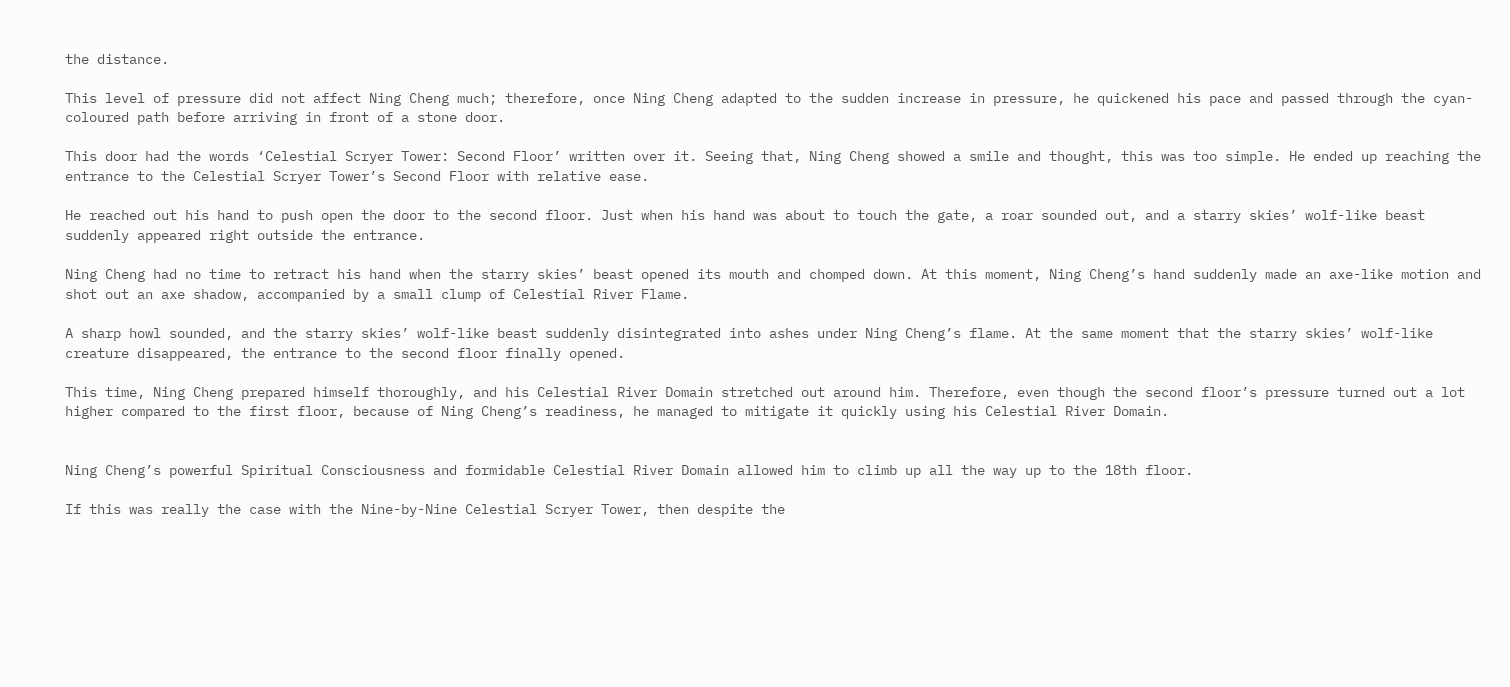the distance.

This level of pressure did not affect Ning Cheng much; therefore, once Ning Cheng adapted to the sudden increase in pressure, he quickened his pace and passed through the cyan-coloured path before arriving in front of a stone door.

This door had the words ‘Celestial Scryer Tower: Second Floor’ written over it. Seeing that, Ning Cheng showed a smile and thought, this was too simple. He ended up reaching the entrance to the Celestial Scryer Tower’s Second Floor with relative ease.

He reached out his hand to push open the door to the second floor. Just when his hand was about to touch the gate, a roar sounded out, and a starry skies’ wolf-like beast suddenly appeared right outside the entrance.

Ning Cheng had no time to retract his hand when the starry skies’ beast opened its mouth and chomped down. At this moment, Ning Cheng’s hand suddenly made an axe-like motion and shot out an axe shadow, accompanied by a small clump of Celestial River Flame.

A sharp howl sounded, and the starry skies’ wolf-like beast suddenly disintegrated into ashes under Ning Cheng’s flame. At the same moment that the starry skies’ wolf-like creature disappeared, the entrance to the second floor finally opened.

This time, Ning Cheng prepared himself thoroughly, and his Celestial River Domain stretched out around him. Therefore, even though the second floor’s pressure turned out a lot higher compared to the first floor, because of Ning Cheng’s readiness, he managed to mitigate it quickly using his Celestial River Domain.


Ning Cheng’s powerful Spiritual Consciousness and formidable Celestial River Domain allowed him to climb up all the way up to the 18th floor.

If this was really the case with the Nine-by-Nine Celestial Scryer Tower, then despite the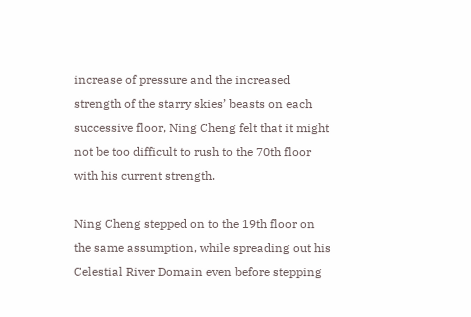increase of pressure and the increased strength of the starry skies’ beasts on each successive floor, Ning Cheng felt that it might not be too difficult to rush to the 70th floor with his current strength.

Ning Cheng stepped on to the 19th floor on the same assumption, while spreading out his Celestial River Domain even before stepping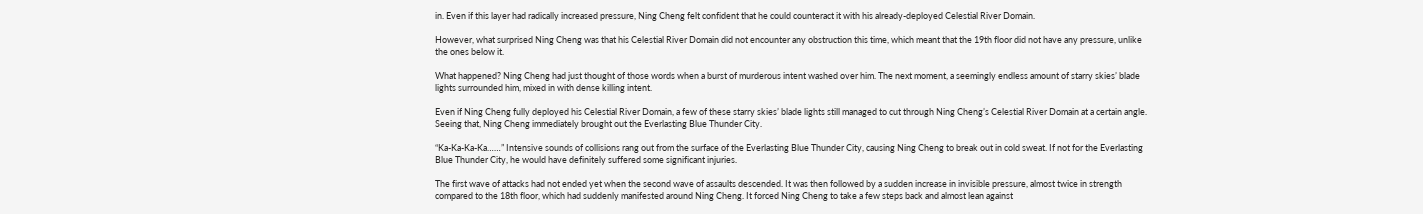in. Even if this layer had radically increased pressure, Ning Cheng felt confident that he could counteract it with his already-deployed Celestial River Domain.

However, what surprised Ning Cheng was that his Celestial River Domain did not encounter any obstruction this time, which meant that the 19th floor did not have any pressure, unlike the ones below it.

What happened? Ning Cheng had just thought of those words when a burst of murderous intent washed over him. The next moment, a seemingly endless amount of starry skies’ blade lights surrounded him, mixed in with dense killing intent.

Even if Ning Cheng fully deployed his Celestial River Domain, a few of these starry skies’ blade lights still managed to cut through Ning Cheng’s Celestial River Domain at a certain angle. Seeing that, Ning Cheng immediately brought out the Everlasting Blue Thunder City.

“Ka-Ka-Ka-Ka……” Intensive sounds of collisions rang out from the surface of the Everlasting Blue Thunder City, causing Ning Cheng to break out in cold sweat. If not for the Everlasting Blue Thunder City, he would have definitely suffered some significant injuries.

The first wave of attacks had not ended yet when the second wave of assaults descended. It was then followed by a sudden increase in invisible pressure, almost twice in strength compared to the 18th floor, which had suddenly manifested around Ning Cheng. It forced Ning Cheng to take a few steps back and almost lean against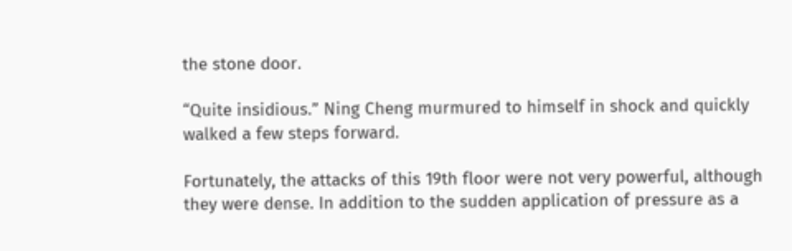the stone door.

“Quite insidious.” Ning Cheng murmured to himself in shock and quickly walked a few steps forward.

Fortunately, the attacks of this 19th floor were not very powerful, although they were dense. In addition to the sudden application of pressure as a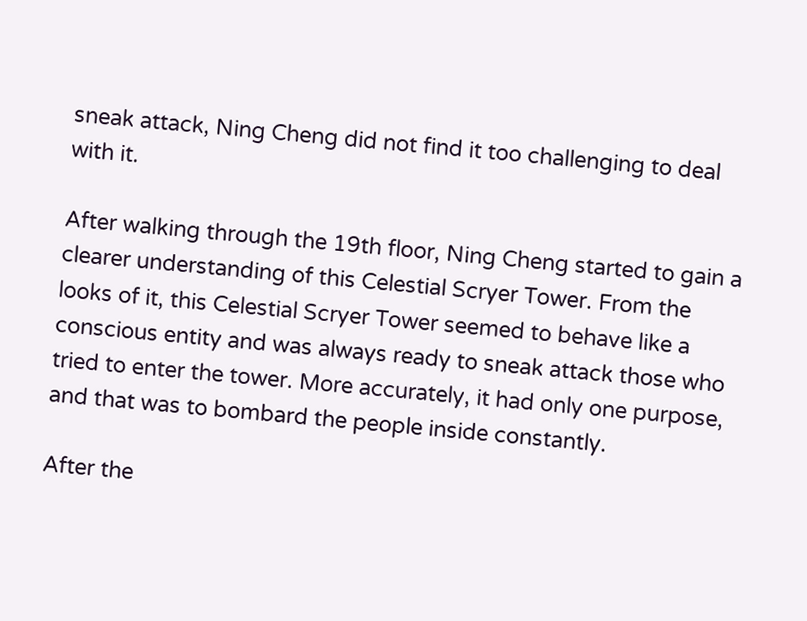sneak attack, Ning Cheng did not find it too challenging to deal with it.

After walking through the 19th floor, Ning Cheng started to gain a clearer understanding of this Celestial Scryer Tower. From the looks of it, this Celestial Scryer Tower seemed to behave like a conscious entity and was always ready to sneak attack those who tried to enter the tower. More accurately, it had only one purpose, and that was to bombard the people inside constantly.

After the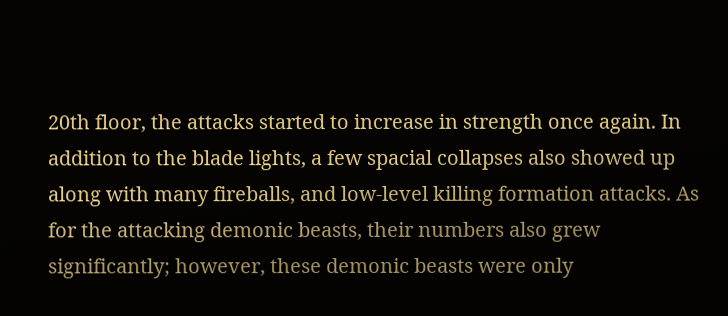20th floor, the attacks started to increase in strength once again. In addition to the blade lights, a few spacial collapses also showed up along with many fireballs, and low-level killing formation attacks. As for the attacking demonic beasts, their numbers also grew significantly; however, these demonic beasts were only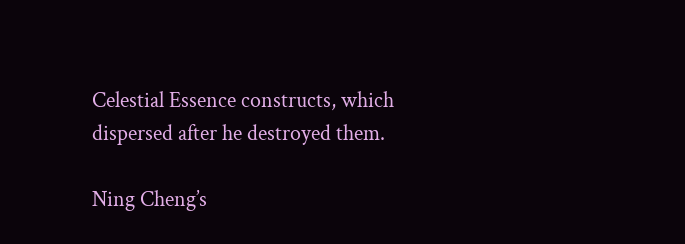Celestial Essence constructs, which dispersed after he destroyed them.

Ning Cheng’s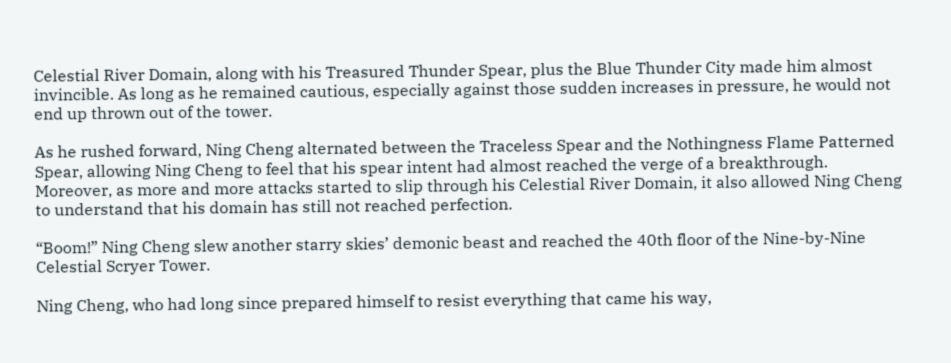Celestial River Domain, along with his Treasured Thunder Spear, plus the Blue Thunder City made him almost invincible. As long as he remained cautious, especially against those sudden increases in pressure, he would not end up thrown out of the tower.

As he rushed forward, Ning Cheng alternated between the Traceless Spear and the Nothingness Flame Patterned Spear, allowing Ning Cheng to feel that his spear intent had almost reached the verge of a breakthrough. Moreover, as more and more attacks started to slip through his Celestial River Domain, it also allowed Ning Cheng to understand that his domain has still not reached perfection.

“Boom!” Ning Cheng slew another starry skies’ demonic beast and reached the 40th floor of the Nine-by-Nine Celestial Scryer Tower.

Ning Cheng, who had long since prepared himself to resist everything that came his way,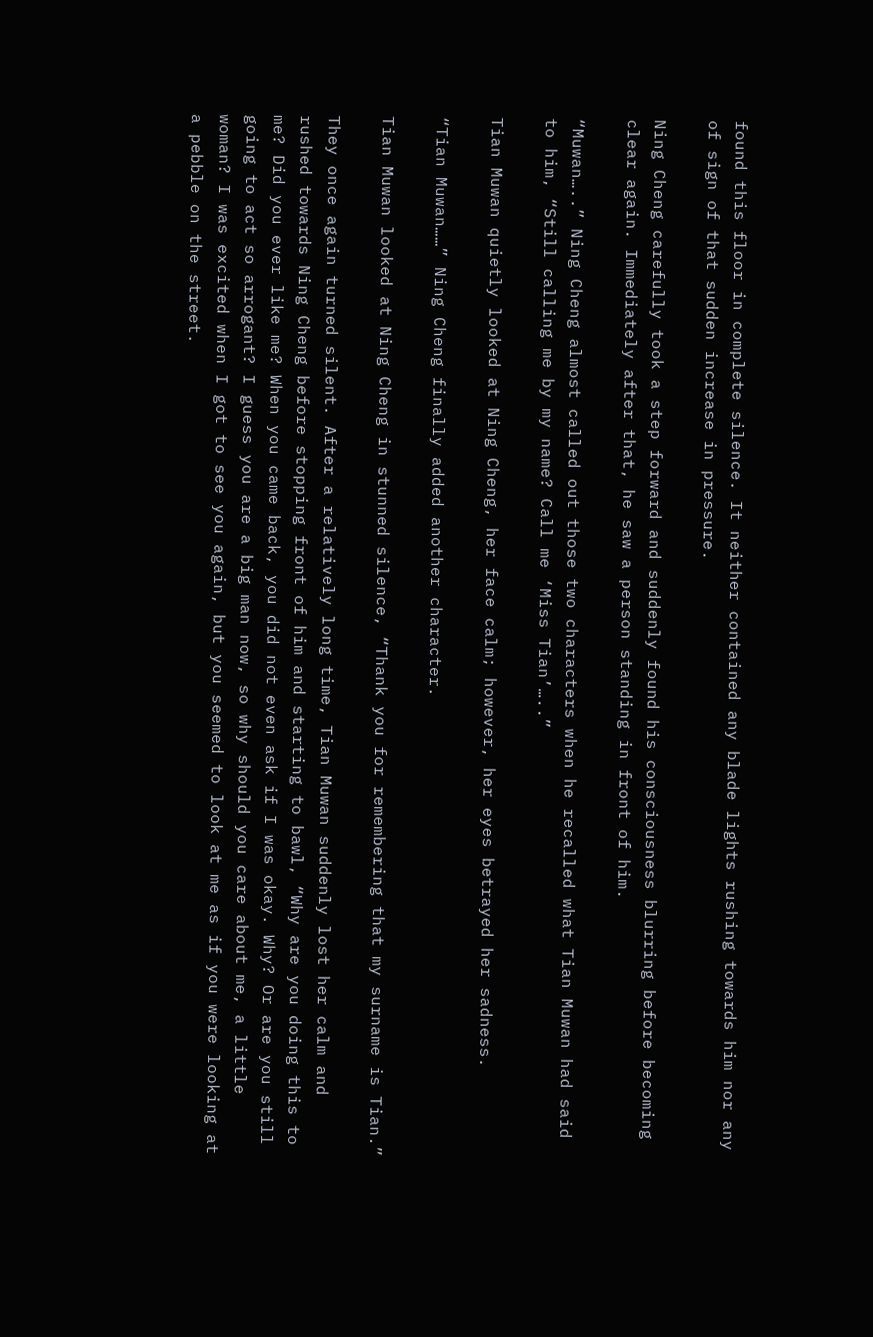found this floor in complete silence. It neither contained any blade lights rushing towards him nor any of sign of that sudden increase in pressure.

Ning Cheng carefully took a step forward and suddenly found his consciousness blurring before becoming clear again. Immediately after that, he saw a person standing in front of him.

“Muwan…..” Ning Cheng almost called out those two characters when he recalled what Tian Muwan had said to him, “Still calling me by my name? Call me ‘Miss Tian’…..”

Tian Muwan quietly looked at Ning Cheng, her face calm; however, her eyes betrayed her sadness.

“Tian Muwan……” Ning Cheng finally added another character.

Tian Muwan looked at Ning Cheng in stunned silence, “Thank you for remembering that my surname is Tian.”

They once again turned silent. After a relatively long time, Tian Muwan suddenly lost her calm and rushed towards Ning Cheng before stopping front of him and starting to bawl, “Why are you doing this to me? Did you ever like me? When you came back, you did not even ask if I was okay. Why? Or are you still going to act so arrogant? I guess you are a big man now, so why should you care about me, a little woman? I was excited when I got to see you again, but you seemed to look at me as if you were looking at a pebble on the street.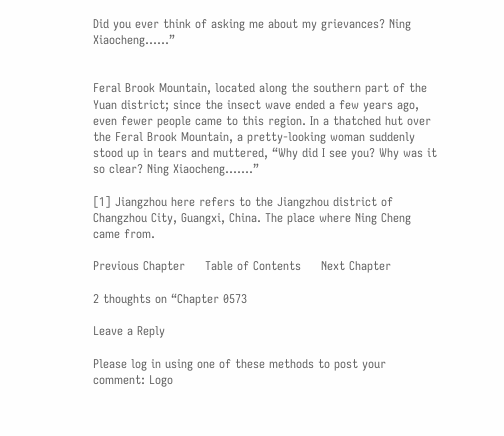Did you ever think of asking me about my grievances? Ning Xiaocheng……”


Feral Brook Mountain, located along the southern part of the Yuan district; since the insect wave ended a few years ago, even fewer people came to this region. In a thatched hut over the Feral Brook Mountain, a pretty-looking woman suddenly stood up in tears and muttered, “Why did I see you? Why was it so clear? Ning Xiaocheng…….”

[1] Jiangzhou here refers to the Jiangzhou district of Changzhou City, Guangxi, China. The place where Ning Cheng came from.

Previous Chapter     Table of Contents     Next Chapter

2 thoughts on “Chapter 0573

Leave a Reply

Please log in using one of these methods to post your comment: Logo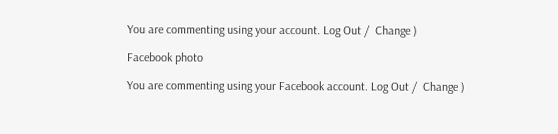You are commenting using your account. Log Out /  Change )

Facebook photo

You are commenting using your Facebook account. Log Out /  Change )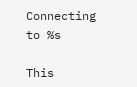Connecting to %s

This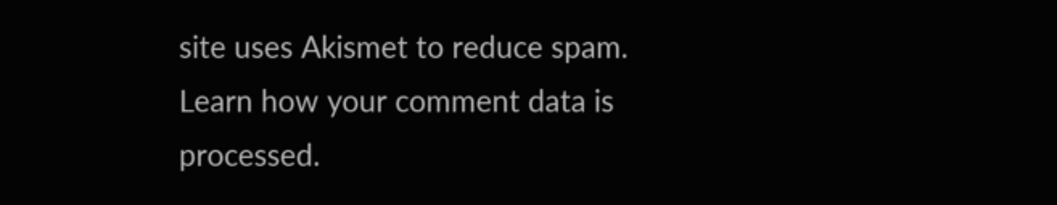site uses Akismet to reduce spam. Learn how your comment data is processed.